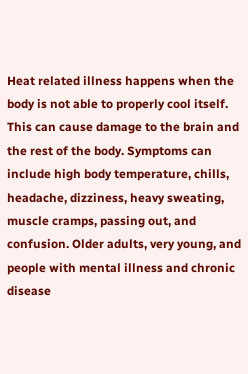Heat related illness happens when the body is not able to properly cool itself. This can cause damage to the brain and the rest of the body. Symptoms can include high body temperature, chills, headache, dizziness, heavy sweating, muscle cramps, passing out, and confusion. Older adults, very young, and people with mental illness and chronic disease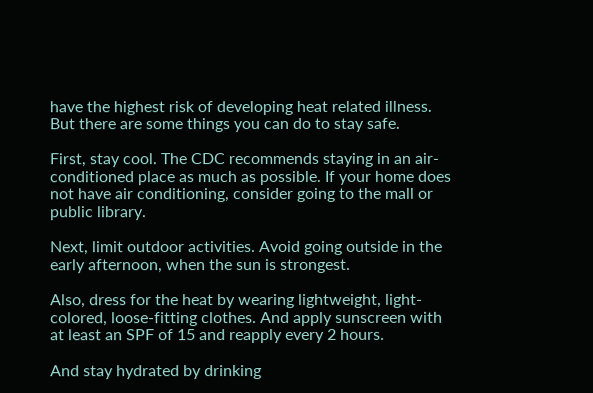have the highest risk of developing heat related illness. But there are some things you can do to stay safe.

First, stay cool. The CDC recommends staying in an air-conditioned place as much as possible. If your home does not have air conditioning, consider going to the mall or public library.

Next, limit outdoor activities. Avoid going outside in the early afternoon, when the sun is strongest.

Also, dress for the heat by wearing lightweight, light-colored, loose-fitting clothes. And apply sunscreen with at least an SPF of 15 and reapply every 2 hours.

And stay hydrated by drinking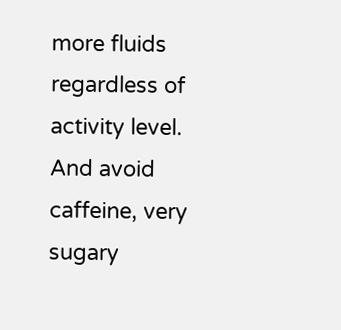more fluids regardless of activity level. And avoid caffeine, very sugary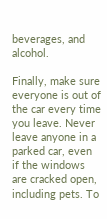beverages, and alcohol.

Finally, make sure everyone is out of the car every time you leave. Never leave anyone in a parked car, even if the windows are cracked open, including pets. To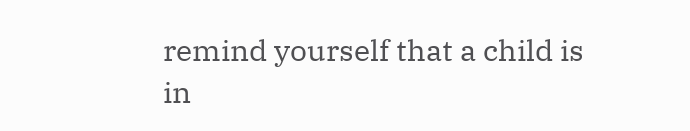remind yourself that a child is in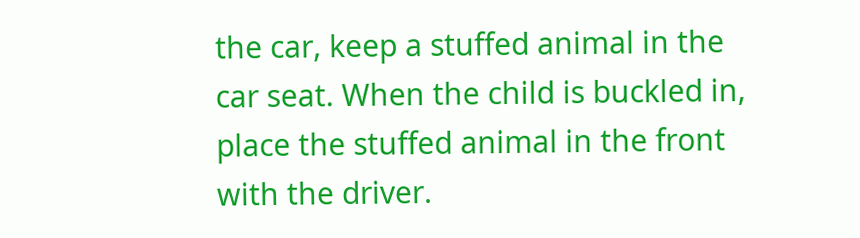the car, keep a stuffed animal in the car seat. When the child is buckled in, place the stuffed animal in the front with the driver.